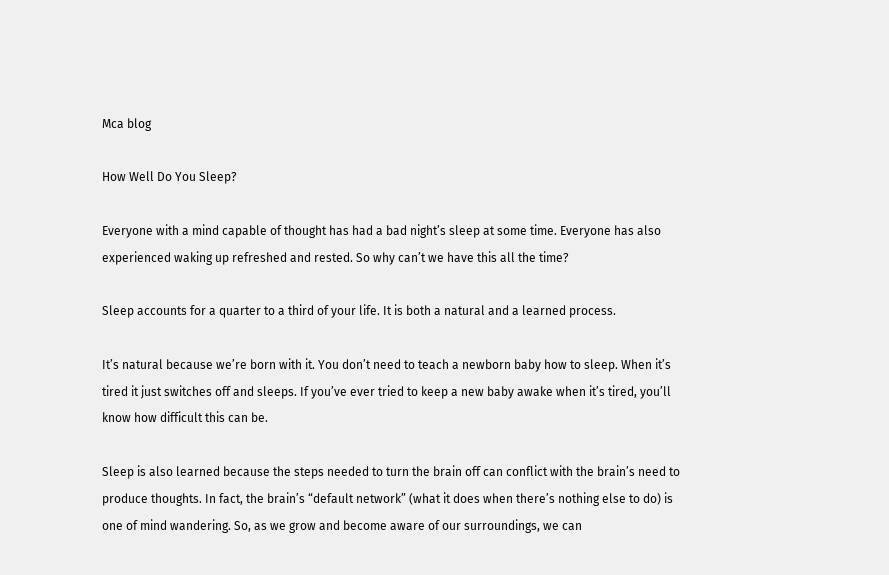Mca blog

How Well Do You Sleep?

Everyone with a mind capable of thought has had a bad night’s sleep at some time. Everyone has also experienced waking up refreshed and rested. So why can’t we have this all the time?

Sleep accounts for a quarter to a third of your life. It is both a natural and a learned process.

It’s natural because we’re born with it. You don’t need to teach a newborn baby how to sleep. When it’s tired it just switches off and sleeps. If you’ve ever tried to keep a new baby awake when it’s tired, you’ll know how difficult this can be.

Sleep is also learned because the steps needed to turn the brain off can conflict with the brain’s need to produce thoughts. In fact, the brain’s “default network” (what it does when there’s nothing else to do) is one of mind wandering. So, as we grow and become aware of our surroundings, we can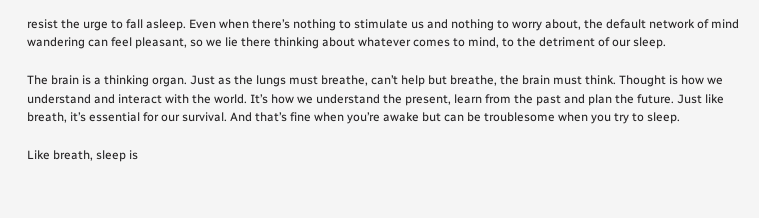resist the urge to fall asleep. Even when there’s nothing to stimulate us and nothing to worry about, the default network of mind wandering can feel pleasant, so we lie there thinking about whatever comes to mind, to the detriment of our sleep.

The brain is a thinking organ. Just as the lungs must breathe, can’t help but breathe, the brain must think. Thought is how we understand and interact with the world. It’s how we understand the present, learn from the past and plan the future. Just like breath, it’s essential for our survival. And that’s fine when you’re awake but can be troublesome when you try to sleep.

Like breath, sleep is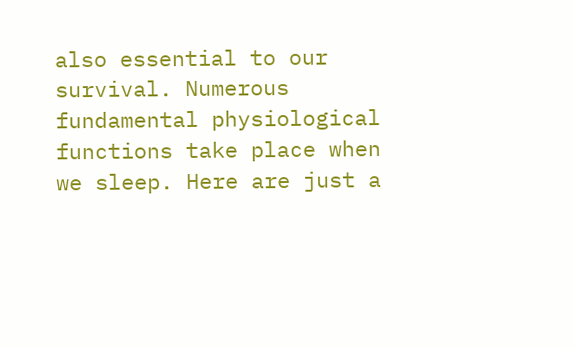also essential to our survival. Numerous fundamental physiological functions take place when we sleep. Here are just a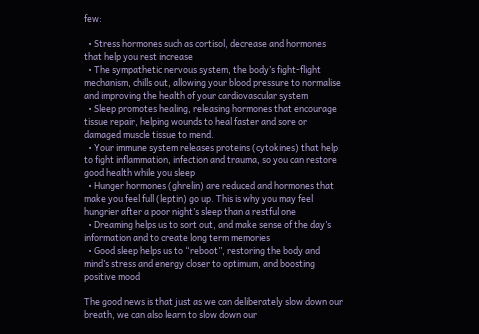few:

  • Stress hormones such as cortisol, decrease and hormones that help you rest increase
  • The sympathetic nervous system, the body’s fight-flight mechanism, chills out, allowing your blood pressure to normalise and improving the health of your cardiovascular system
  • Sleep promotes healing, releasing hormones that encourage tissue repair, helping wounds to heal faster and sore or damaged muscle tissue to mend.
  • Your immune system releases proteins (cytokines) that help to fight inflammation, infection and trauma, so you can restore good health while you sleep
  • Hunger hormones (ghrelin) are reduced and hormones that make you feel full (leptin) go up. This is why you may feel hungrier after a poor night’s sleep than a restful one
  • Dreaming helps us to sort out, and make sense of the day’s information and to create long term memories
  • Good sleep helps us to “reboot”, restoring the body and mind’s stress and energy closer to optimum, and boosting positive mood

The good news is that just as we can deliberately slow down our breath, we can also learn to slow down our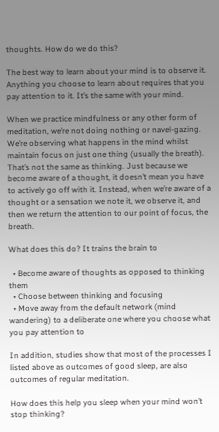thoughts. How do we do this?

The best way to learn about your mind is to observe it. Anything you choose to learn about requires that you pay attention to it. It’s the same with your mind.

When we practice mindfulness or any other form of meditation, we’re not doing nothing or navel-gazing. We’re observing what happens in the mind whilst maintain focus on just one thing (usually the breath). That’s not the same as thinking. Just because we become aware of a thought, it doesn’t mean you have to actively go off with it. Instead, when we’re aware of a thought or a sensation we note it, we observe it, and then we return the attention to our point of focus, the breath.

What does this do? It trains the brain to

  • Become aware of thoughts as opposed to thinking them
  • Choose between thinking and focusing
  • Move away from the default network (mind wandering) to a deliberate one where you choose what you pay attention to

In addition, studies show that most of the processes I listed above as outcomes of good sleep, are also outcomes of regular meditation.

How does this help you sleep when your mind won’t stop thinking?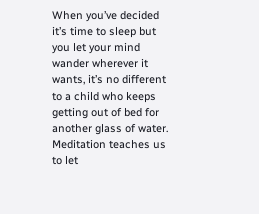When you’ve decided it’s time to sleep but you let your mind wander wherever it wants, it’s no different to a child who keeps getting out of bed for another glass of water. Meditation teaches us to let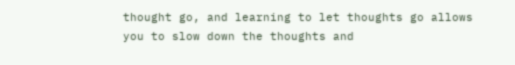thought go, and learning to let thoughts go allows you to slow down the thoughts and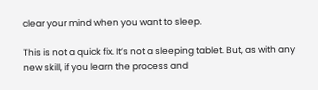clear your mind when you want to sleep.

This is not a quick fix. It’s not a sleeping tablet. But, as with any new skill, if you learn the process and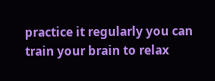practice it regularly you can train your brain to relax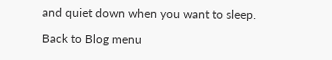and quiet down when you want to sleep.

Back to Blog menu